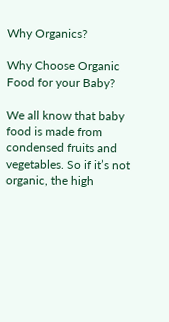Why Organics?

Why Choose Organic Food for your Baby?

We all know that baby food is made from condensed fruits and vegetables. So if it’s not organic, the high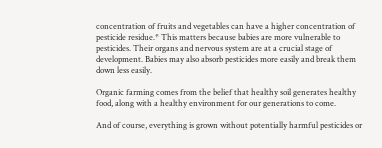concentration of fruits and vegetables can have a higher concentration of pesticide residue.* This matters because babies are more vulnerable to pesticides. Their organs and nervous system are at a crucial stage of development. Babies may also absorb pesticides more easily and break them down less easily.

Organic farming comes from the belief that healthy soil generates healthy food, along with a healthy environment for our generations to come.

And of course, everything is grown without potentially harmful pesticides or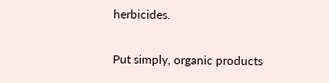herbicides.

Put simply, organic products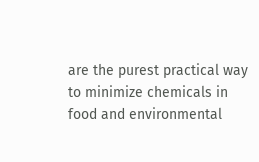are the purest practical way to minimize chemicals in food and environmental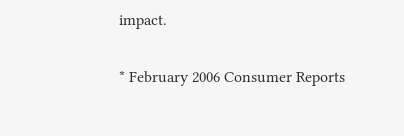impact.

* February 2006 Consumer Reports